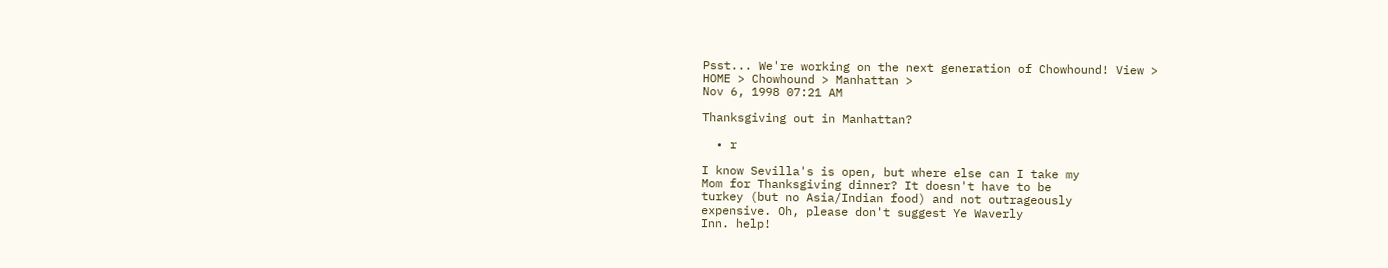Psst... We're working on the next generation of Chowhound! View >
HOME > Chowhound > Manhattan >
Nov 6, 1998 07:21 AM

Thanksgiving out in Manhattan?

  • r

I know Sevilla's is open, but where else can I take my
Mom for Thanksgiving dinner? It doesn't have to be
turkey (but no Asia/Indian food) and not outrageously
expensive. Oh, please don't suggest Ye Waverly
Inn. help!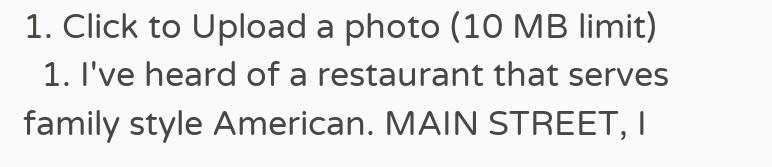1. Click to Upload a photo (10 MB limit)
  1. I've heard of a restaurant that serves family style American. MAIN STREET, I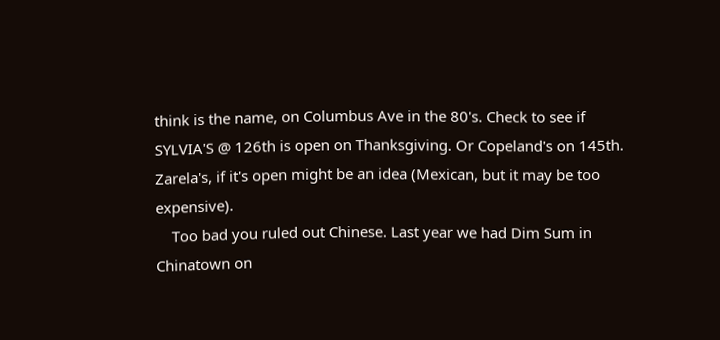think is the name, on Columbus Ave in the 80's. Check to see if SYLVIA'S @ 126th is open on Thanksgiving. Or Copeland's on 145th. Zarela's, if it's open might be an idea (Mexican, but it may be too expensive).
    Too bad you ruled out Chinese. Last year we had Dim Sum in Chinatown on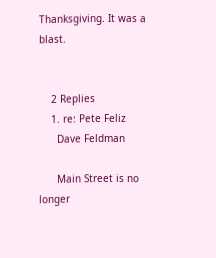Thanksgiving. It was a blast.


    2 Replies
    1. re: Pete Feliz
      Dave Feldman

      Main Street is no longer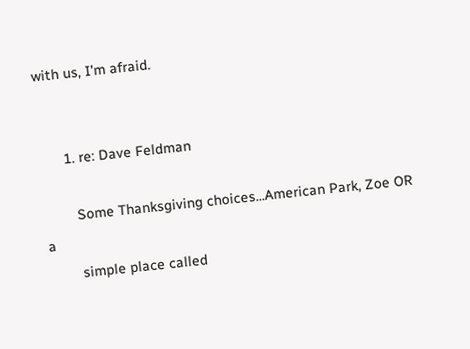with us, I'm afraid.


      1. re: Dave Feldman

        Some Thanksgiving choices...American Park, Zoe OR a
        simple place called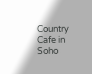Country Cafe in Soho